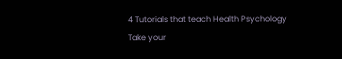4 Tutorials that teach Health Psychology
Take your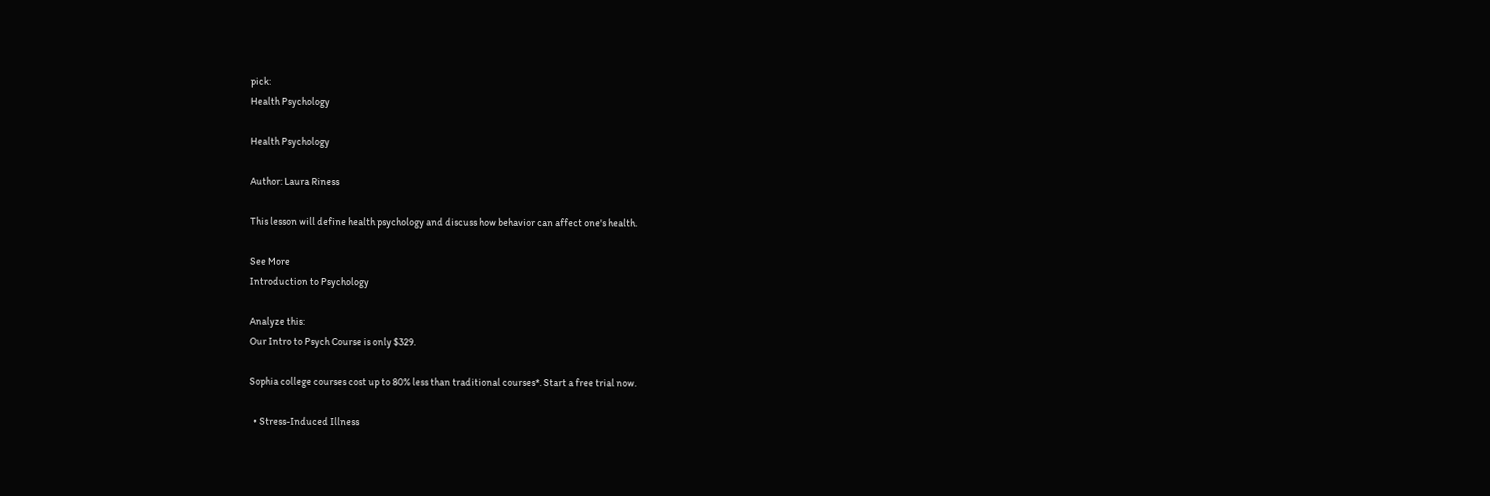pick:
Health Psychology

Health Psychology

Author: Laura Riness

This lesson will define health psychology and discuss how behavior can affect one's health.

See More
Introduction to Psychology

Analyze this:
Our Intro to Psych Course is only $329.

Sophia college courses cost up to 80% less than traditional courses*. Start a free trial now.

  • Stress-Induced Illness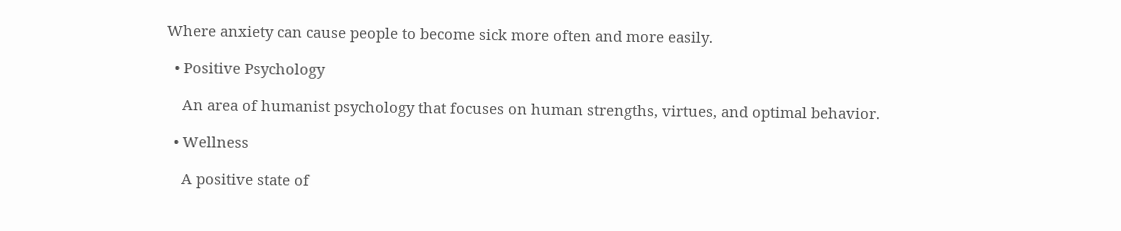Where anxiety can cause people to become sick more often and more easily.

  • Positive Psychology

    An area of humanist psychology that focuses on human strengths, virtues, and optimal behavior.

  • Wellness

    A positive state of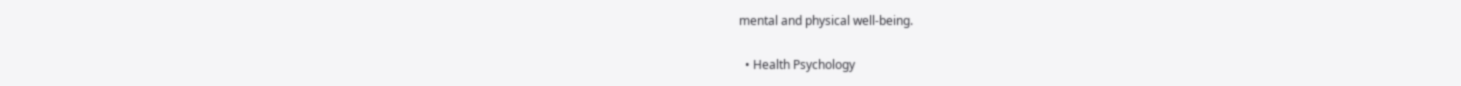mental and physical well-being.

  • Health Psychology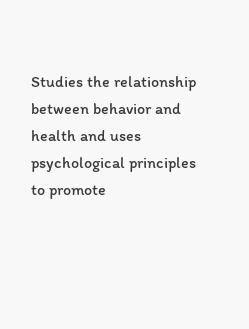Studies the relationship between behavior and health and uses psychological principles to promote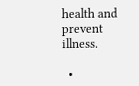health and prevent illness.

  •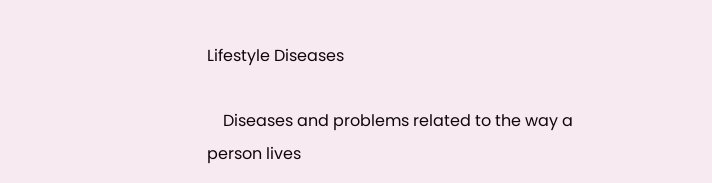Lifestyle Diseases

    Diseases and problems related to the way a person lives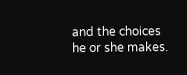and the choices he or she makes.